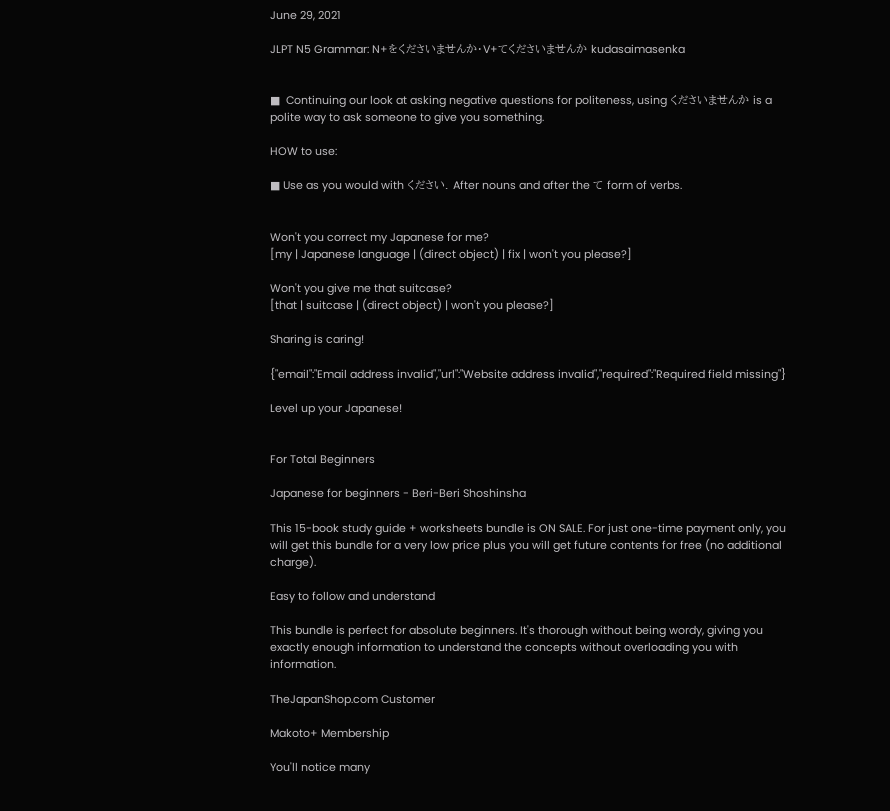June 29, 2021

JLPT N5 Grammar: N+をくださいませんか・V+てくださいませんか kudasaimasenka


■  Continuing our look at asking negative questions for politeness, using くださいませんか is a polite way to ask someone to give you something.

HOW to use:

■ Use as you would with ください. After nouns and after the て form of verbs.


Won't you correct my Japanese for me?
[my | Japanese language | (direct object) | fix | won't you please?]

Won't you give me that suitcase?
[that | suitcase | (direct object) | won't you please?]

Sharing is caring!

{"email":"Email address invalid","url":"Website address invalid","required":"Required field missing"}

Level up your Japanese!


For Total Beginners

Japanese for beginners - Beri-Beri Shoshinsha

This 15-book study guide + worksheets bundle is ON SALE. For just one-time payment only, you will get this bundle for a very low price plus you will get future contents for free (no additional charge).

Easy to follow and understand

This bundle is perfect for absolute beginners. It's thorough without being wordy, giving you exactly enough information to understand the concepts without overloading you with information.

TheJapanShop.com Customer

Makoto+ Membership

You'll notice many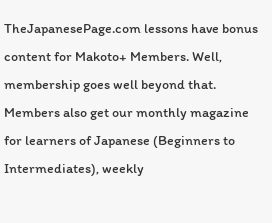TheJapanesePage.com lessons have bonus content for Makoto+ Members. Well, membership goes well beyond that. Members also get our monthly magazine for learners of Japanese (Beginners to Intermediates), weekly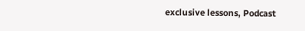exclusive lessons, Podcast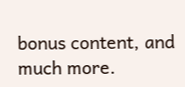bonus content, and much more.